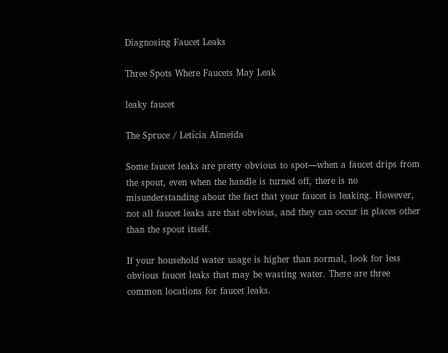Diagnosing Faucet Leaks

Three Spots Where Faucets May Leak

leaky faucet

The Spruce / Letícia Almeida

Some faucet leaks are pretty obvious to spot—when a faucet drips from the spout, even when the handle is turned off, there is no misunderstanding about the fact that your faucet is leaking. However, not all faucet leaks are that obvious, and they can occur in places other than the spout itself.

If your household water usage is higher than normal, look for less obvious faucet leaks that may be wasting water. There are three common locations for faucet leaks.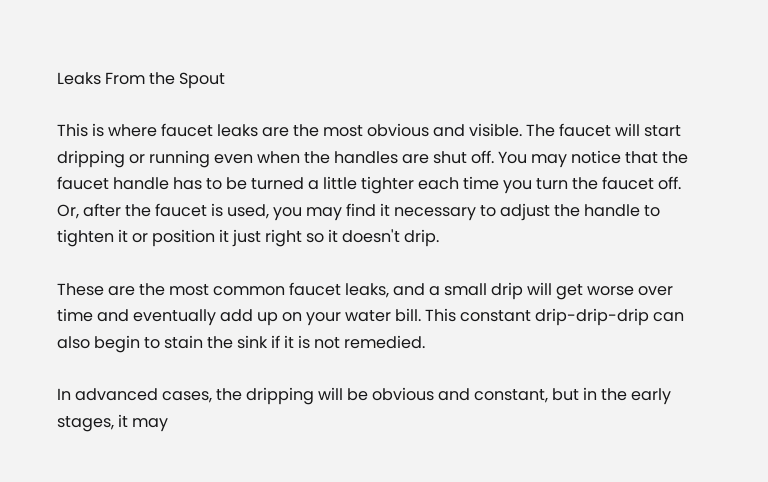Leaks From the Spout

This is where faucet leaks are the most obvious and visible. The faucet will start dripping or running even when the handles are shut off. You may notice that the faucet handle has to be turned a little tighter each time you turn the faucet off. Or, after the faucet is used, you may find it necessary to adjust the handle to tighten it or position it just right so it doesn't drip.

These are the most common faucet leaks, and a small drip will get worse over time and eventually add up on your water bill. This constant drip-drip-drip can also begin to stain the sink if it is not remedied.

In advanced cases, the dripping will be obvious and constant, but in the early stages, it may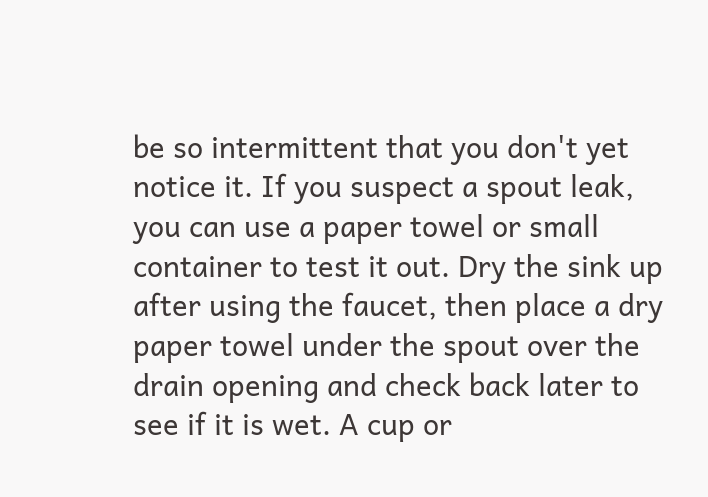be so intermittent that you don't yet notice it. If you suspect a spout leak, you can use a paper towel or small container to test it out. Dry the sink up after using the faucet, then place a dry paper towel under the spout over the drain opening and check back later to see if it is wet. A cup or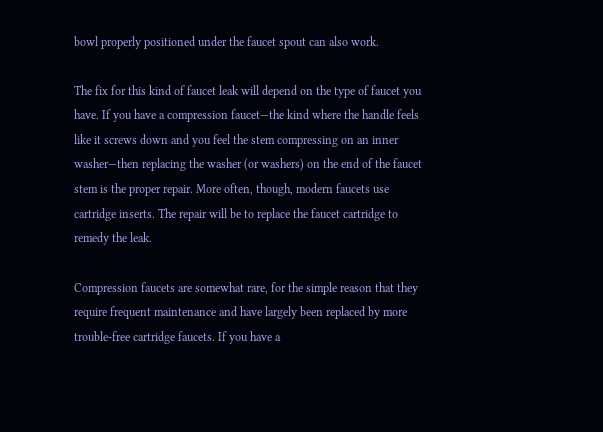bowl properly positioned under the faucet spout can also work.

The fix for this kind of faucet leak will depend on the type of faucet you have. If you have a compression faucet—the kind where the handle feels like it screws down and you feel the stem compressing on an inner washer—then replacing the washer (or washers) on the end of the faucet stem is the proper repair. More often, though, modern faucets use cartridge inserts. The repair will be to replace the faucet cartridge to remedy the leak.

Compression faucets are somewhat rare, for the simple reason that they require frequent maintenance and have largely been replaced by more trouble-free cartridge faucets. If you have a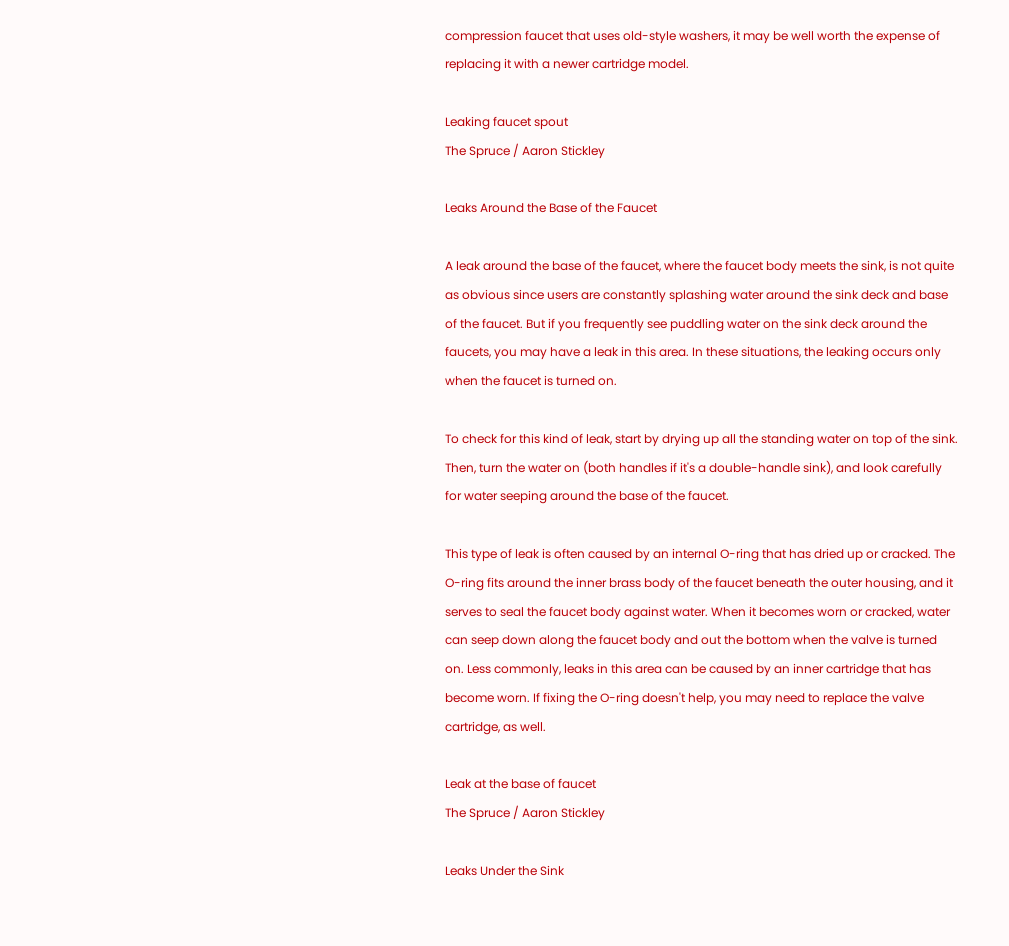compression faucet that uses old-style washers, it may be well worth the expense of replacing it with a newer cartridge model.

Leaking faucet spout
The Spruce / Aaron Stickley

Leaks Around the Base of the Faucet

A leak around the base of the faucet, where the faucet body meets the sink, is not quite as obvious since users are constantly splashing water around the sink deck and base of the faucet. But if you frequently see puddling water on the sink deck around the faucets, you may have a leak in this area. In these situations, the leaking occurs only when the faucet is turned on.

To check for this kind of leak, start by drying up all the standing water on top of the sink. Then, turn the water on (both handles if it's a double-handle sink), and look carefully for water seeping around the base of the faucet.

This type of leak is often caused by an internal O-ring that has dried up or cracked. The O-ring fits around the inner brass body of the faucet beneath the outer housing, and it serves to seal the faucet body against water. When it becomes worn or cracked, water can seep down along the faucet body and out the bottom when the valve is turned on. Less commonly, leaks in this area can be caused by an inner cartridge that has become worn. If fixing the O-ring doesn't help, you may need to replace the valve cartridge, as well.

Leak at the base of faucet
The Spruce / Aaron Stickley

Leaks Under the Sink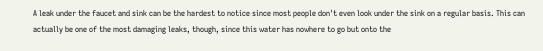A leak under the faucet and sink can be the hardest to notice since most people don't even look under the sink on a regular basis. This can actually be one of the most damaging leaks, though, since this water has nowhere to go but onto the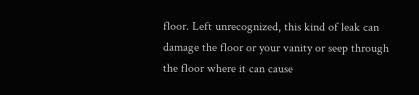floor. Left unrecognized, this kind of leak can damage the floor or your vanity or seep through the floor where it can cause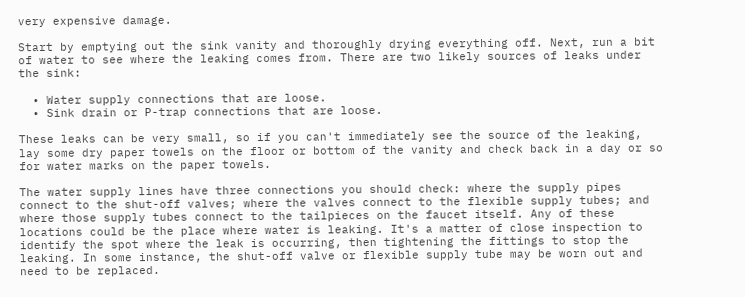very expensive damage.

Start by emptying out the sink vanity and thoroughly drying everything off. Next, run a bit of water to see where the leaking comes from. There are two likely sources of leaks under the sink:

  • Water supply connections that are loose.
  • Sink drain or P-trap connections that are loose.

These leaks can be very small, so if you can't immediately see the source of the leaking, lay some dry paper towels on the floor or bottom of the vanity and check back in a day or so for water marks on the paper towels.

The water supply lines have three connections you should check: where the supply pipes connect to the shut-off valves; where the valves connect to the flexible supply tubes; and where those supply tubes connect to the tailpieces on the faucet itself. Any of these locations could be the place where water is leaking. It's a matter of close inspection to identify the spot where the leak is occurring, then tightening the fittings to stop the leaking. In some instance, the shut-off valve or flexible supply tube may be worn out and need to be replaced.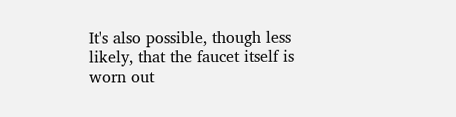It's also possible, though less likely, that the faucet itself is worn out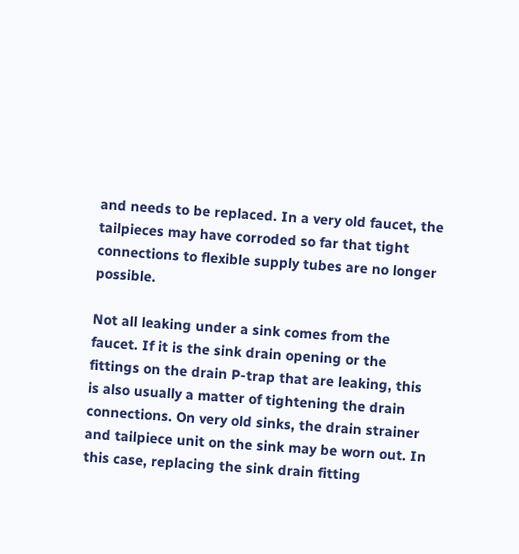and needs to be replaced. In a very old faucet, the tailpieces may have corroded so far that tight connections to flexible supply tubes are no longer possible.

Not all leaking under a sink comes from the faucet. If it is the sink drain opening or the fittings on the drain P-trap that are leaking, this is also usually a matter of tightening the drain connections. On very old sinks, the drain strainer and tailpiece unit on the sink may be worn out. In this case, replacing the sink drain fitting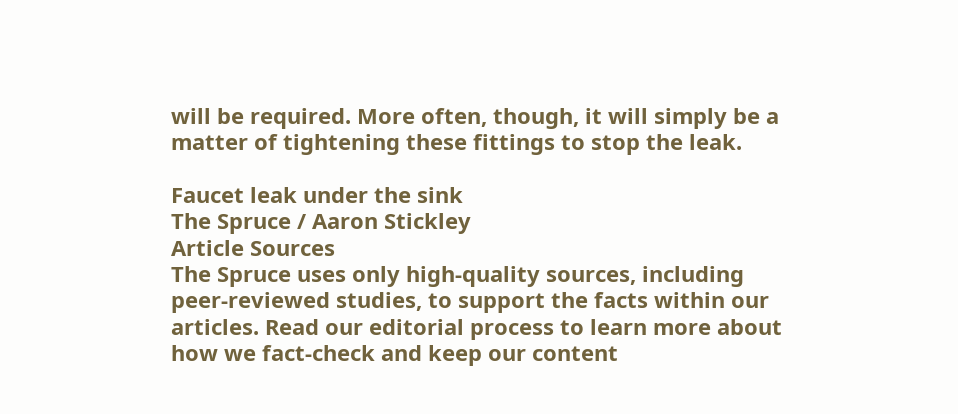will be required. More often, though, it will simply be a matter of tightening these fittings to stop the leak.

Faucet leak under the sink
The Spruce / Aaron Stickley
Article Sources
The Spruce uses only high-quality sources, including peer-reviewed studies, to support the facts within our articles. Read our editorial process to learn more about how we fact-check and keep our content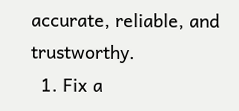accurate, reliable, and trustworthy.
  1. Fix a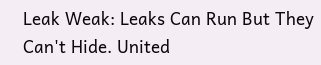Leak Weak: Leaks Can Run But They Can't Hide. United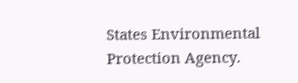States Environmental Protection Agency.